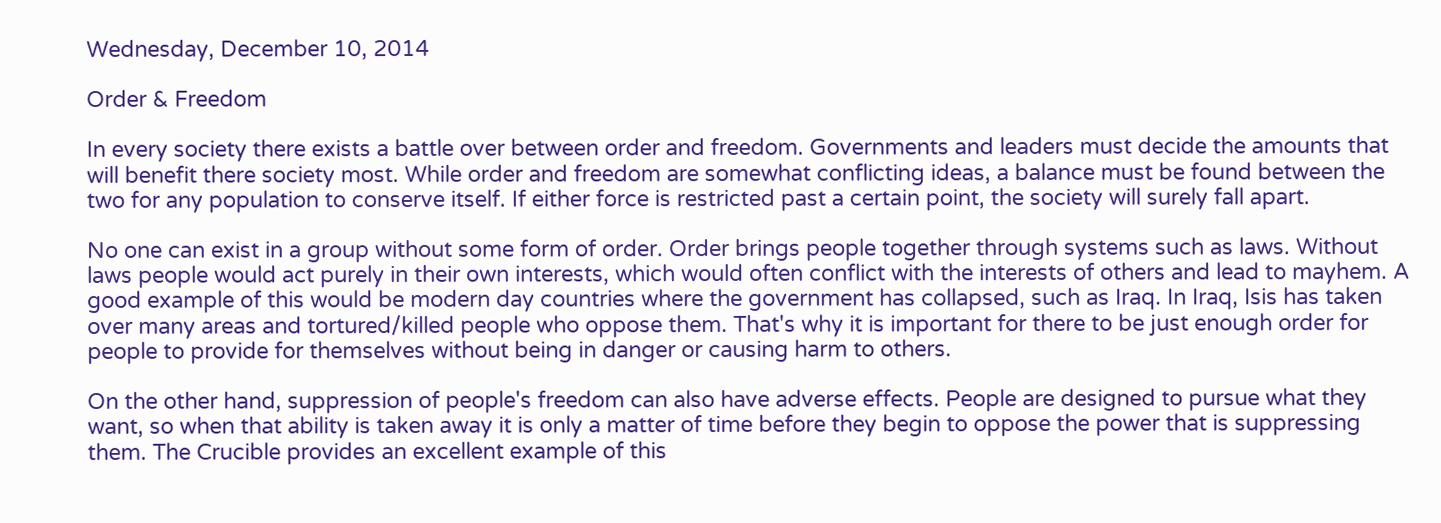Wednesday, December 10, 2014

Order & Freedom

In every society there exists a battle over between order and freedom. Governments and leaders must decide the amounts that will benefit there society most. While order and freedom are somewhat conflicting ideas, a balance must be found between the two for any population to conserve itself. If either force is restricted past a certain point, the society will surely fall apart.

No one can exist in a group without some form of order. Order brings people together through systems such as laws. Without laws people would act purely in their own interests, which would often conflict with the interests of others and lead to mayhem. A good example of this would be modern day countries where the government has collapsed, such as Iraq. In Iraq, Isis has taken over many areas and tortured/killed people who oppose them. That's why it is important for there to be just enough order for people to provide for themselves without being in danger or causing harm to others.

On the other hand, suppression of people's freedom can also have adverse effects. People are designed to pursue what they want, so when that ability is taken away it is only a matter of time before they begin to oppose the power that is suppressing them. The Crucible provides an excellent example of this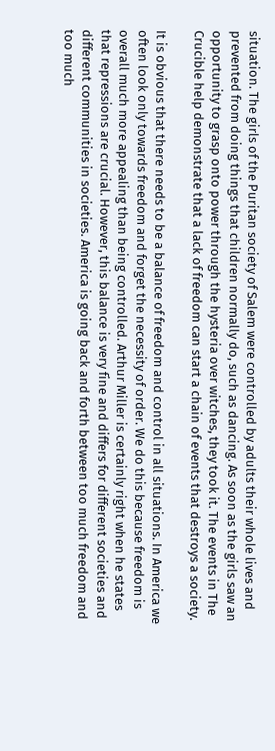situation. The girls of the Puritan society of Salem were controlled by adults their whole lives and prevented from doing things that children normally do, such as dancing. As soon as the girls saw an opportunity to grasp onto power through the hysteria over witches, they took it. The events in The Crucible help demonstrate that a lack of freedom can start a chain of events that destroys a society.

It is obvious that there needs to be a balance of freedom and control in all situations. In America we often look only towards freedom and forget the necessity of order. We do this because freedom is overall much more appealing than being controlled. Arthur Miller is certainly right when he states that repressions are crucial. However, this balance is very fine and differs for different societies and different communities in societies. America is going back and forth between too much freedom and too much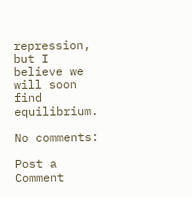repression, but I believe we will soon find equilibrium.

No comments:

Post a Comment